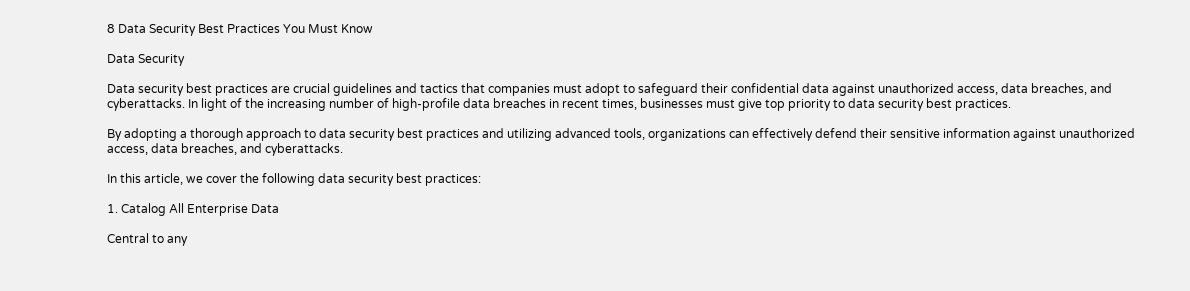8 Data Security Best Practices You Must Know

Data Security

Data security best practices are crucial guidelines and tactics that companies must adopt to safeguard their confidential data against unauthorized access, data breaches, and cyberattacks. In light of the increasing number of high-profile data breaches in recent times, businesses must give top priority to data security best practices.

By adopting a thorough approach to data security best practices and utilizing advanced tools, organizations can effectively defend their sensitive information against unauthorized access, data breaches, and cyberattacks.

In this article, we cover the following data security best practices:

1. Catalog All Enterprise Data

Central to any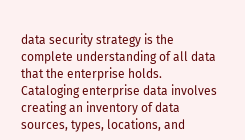data security strategy is the complete understanding of all data that the enterprise holds. Cataloging enterprise data involves creating an inventory of data sources, types, locations, and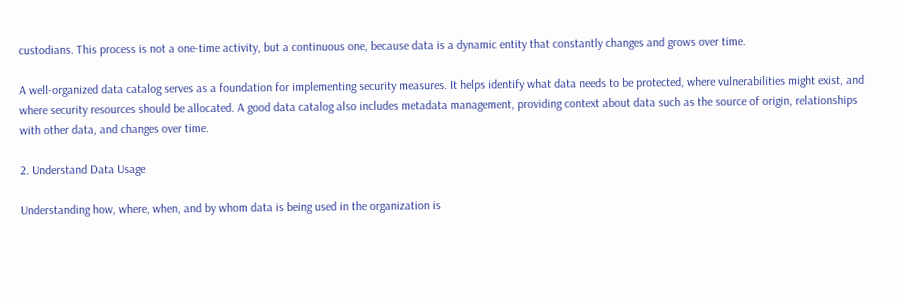custodians. This process is not a one-time activity, but a continuous one, because data is a dynamic entity that constantly changes and grows over time.

A well-organized data catalog serves as a foundation for implementing security measures. It helps identify what data needs to be protected, where vulnerabilities might exist, and where security resources should be allocated. A good data catalog also includes metadata management, providing context about data such as the source of origin, relationships with other data, and changes over time.

2. Understand Data Usage

Understanding how, where, when, and by whom data is being used in the organization is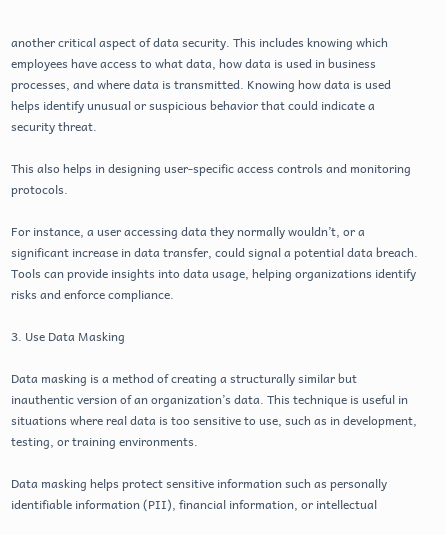another critical aspect of data security. This includes knowing which employees have access to what data, how data is used in business processes, and where data is transmitted. Knowing how data is used helps identify unusual or suspicious behavior that could indicate a security threat.

This also helps in designing user-specific access controls and monitoring protocols.

For instance, a user accessing data they normally wouldn’t, or a significant increase in data transfer, could signal a potential data breach. Tools can provide insights into data usage, helping organizations identify risks and enforce compliance.

3. Use Data Masking

Data masking is a method of creating a structurally similar but inauthentic version of an organization’s data. This technique is useful in situations where real data is too sensitive to use, such as in development, testing, or training environments.

Data masking helps protect sensitive information such as personally identifiable information (PII), financial information, or intellectual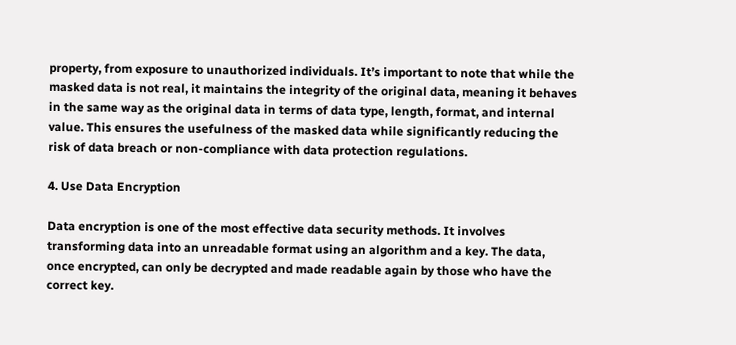property, from exposure to unauthorized individuals. It’s important to note that while the masked data is not real, it maintains the integrity of the original data, meaning it behaves in the same way as the original data in terms of data type, length, format, and internal value. This ensures the usefulness of the masked data while significantly reducing the risk of data breach or non-compliance with data protection regulations.

4. Use Data Encryption

Data encryption is one of the most effective data security methods. It involves transforming data into an unreadable format using an algorithm and a key. The data, once encrypted, can only be decrypted and made readable again by those who have the correct key.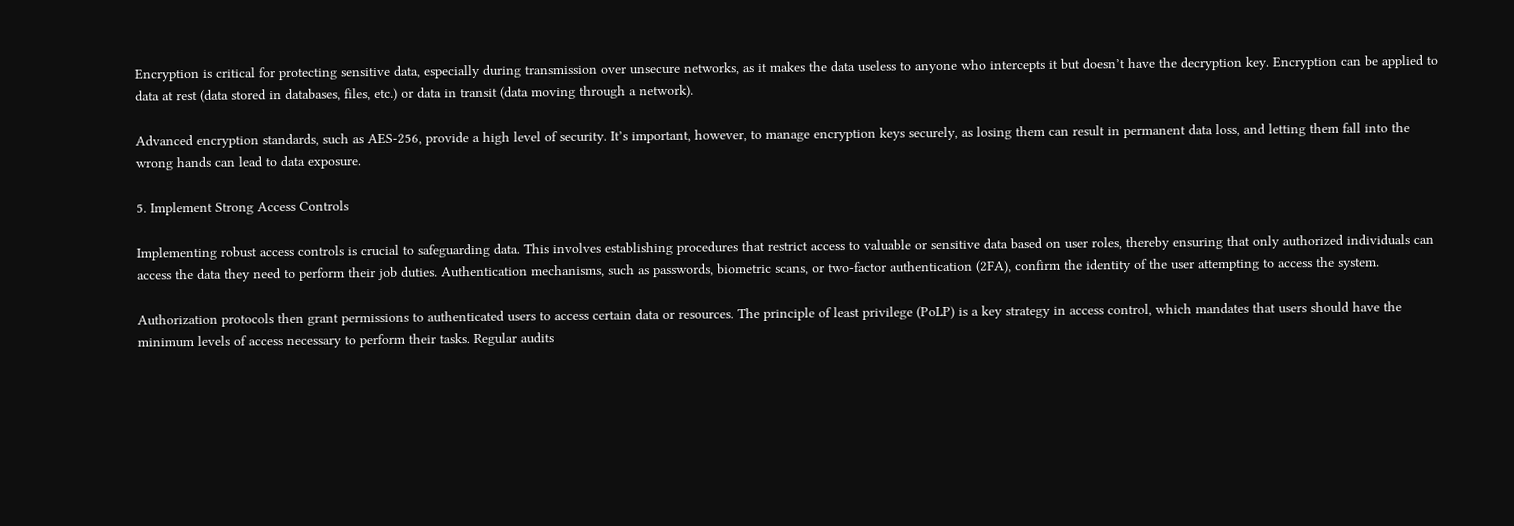Encryption is critical for protecting sensitive data, especially during transmission over unsecure networks, as it makes the data useless to anyone who intercepts it but doesn’t have the decryption key. Encryption can be applied to data at rest (data stored in databases, files, etc.) or data in transit (data moving through a network).

Advanced encryption standards, such as AES-256, provide a high level of security. It’s important, however, to manage encryption keys securely, as losing them can result in permanent data loss, and letting them fall into the wrong hands can lead to data exposure.

5. Implement Strong Access Controls

Implementing robust access controls is crucial to safeguarding data. This involves establishing procedures that restrict access to valuable or sensitive data based on user roles, thereby ensuring that only authorized individuals can access the data they need to perform their job duties. Authentication mechanisms, such as passwords, biometric scans, or two-factor authentication (2FA), confirm the identity of the user attempting to access the system.

Authorization protocols then grant permissions to authenticated users to access certain data or resources. The principle of least privilege (PoLP) is a key strategy in access control, which mandates that users should have the minimum levels of access necessary to perform their tasks. Regular audits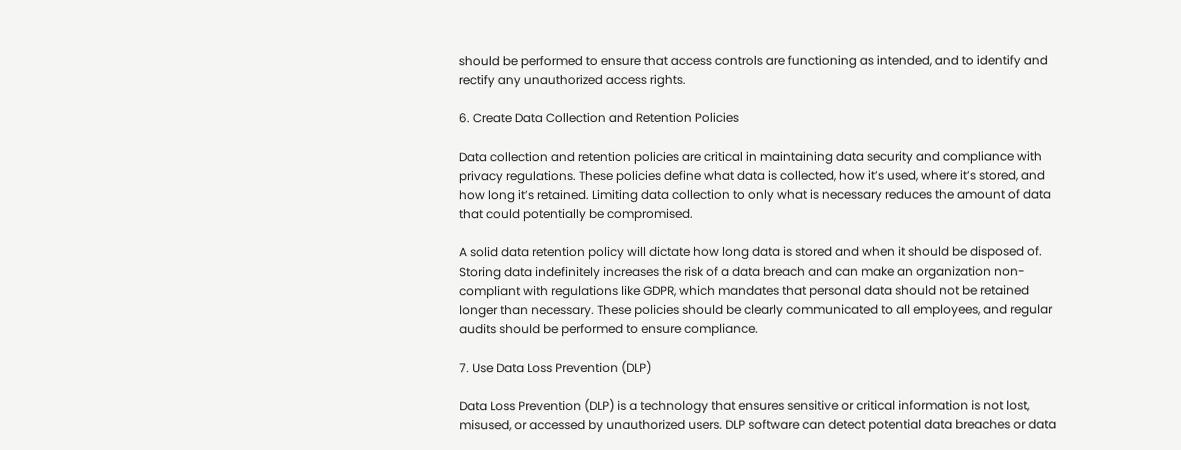should be performed to ensure that access controls are functioning as intended, and to identify and rectify any unauthorized access rights.

6. Create Data Collection and Retention Policies

Data collection and retention policies are critical in maintaining data security and compliance with privacy regulations. These policies define what data is collected, how it’s used, where it’s stored, and how long it’s retained. Limiting data collection to only what is necessary reduces the amount of data that could potentially be compromised.

A solid data retention policy will dictate how long data is stored and when it should be disposed of. Storing data indefinitely increases the risk of a data breach and can make an organization non-compliant with regulations like GDPR, which mandates that personal data should not be retained longer than necessary. These policies should be clearly communicated to all employees, and regular audits should be performed to ensure compliance.

7. Use Data Loss Prevention (DLP)

Data Loss Prevention (DLP) is a technology that ensures sensitive or critical information is not lost, misused, or accessed by unauthorized users. DLP software can detect potential data breaches or data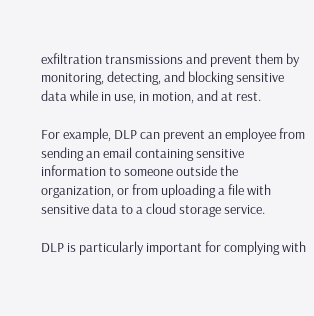exfiltration transmissions and prevent them by monitoring, detecting, and blocking sensitive data while in use, in motion, and at rest.

For example, DLP can prevent an employee from sending an email containing sensitive information to someone outside the organization, or from uploading a file with sensitive data to a cloud storage service.

DLP is particularly important for complying with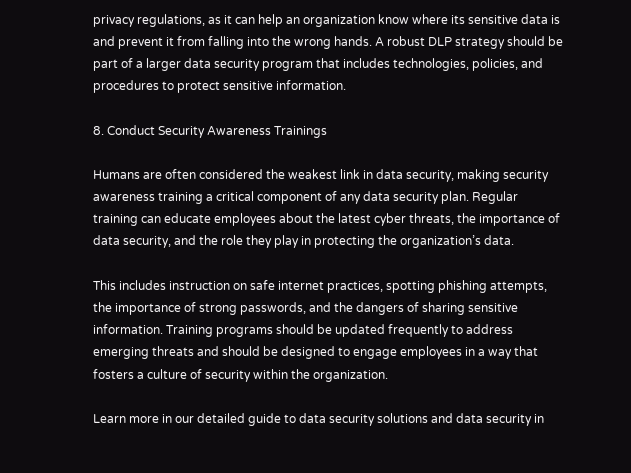privacy regulations, as it can help an organization know where its sensitive data is and prevent it from falling into the wrong hands. A robust DLP strategy should be part of a larger data security program that includes technologies, policies, and procedures to protect sensitive information.

8. Conduct Security Awareness Trainings

Humans are often considered the weakest link in data security, making security awareness training a critical component of any data security plan. Regular training can educate employees about the latest cyber threats, the importance of data security, and the role they play in protecting the organization’s data.

This includes instruction on safe internet practices, spotting phishing attempts, the importance of strong passwords, and the dangers of sharing sensitive information. Training programs should be updated frequently to address emerging threats and should be designed to engage employees in a way that fosters a culture of security within the organization.

Learn more in our detailed guide to data security solutions and data security in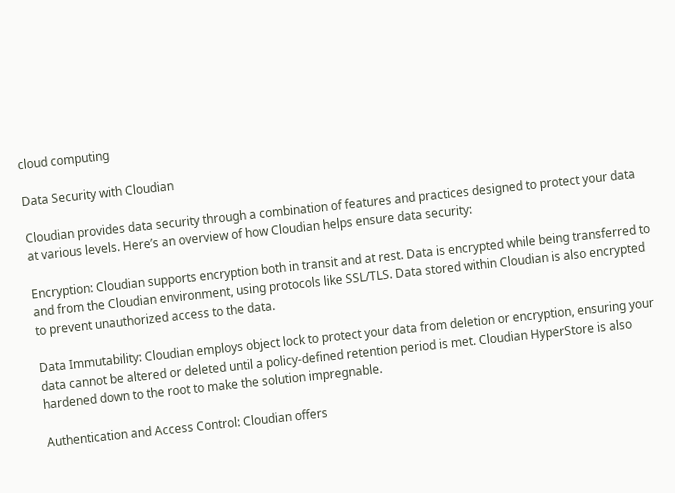cloud computing

Data Security with Cloudian

Cloudian provides data security through a combination of features and practices designed to protect your data at various levels. Here’s an overview of how Cloudian helps ensure data security:

Encryption: Cloudian supports encryption both in transit and at rest. Data is encrypted while being transferred to and from the Cloudian environment, using protocols like SSL/TLS. Data stored within Cloudian is also encrypted to prevent unauthorized access to the data.

Data Immutability: Cloudian employs object lock to protect your data from deletion or encryption, ensuring your data cannot be altered or deleted until a policy-defined retention period is met. Cloudian HyperStore is also hardened down to the root to make the solution impregnable.

Authentication and Access Control: Cloudian offers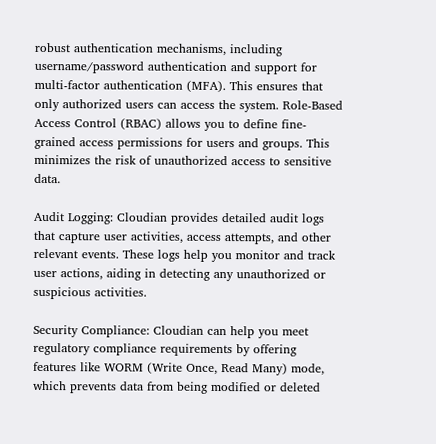robust authentication mechanisms, including username/password authentication and support for multi-factor authentication (MFA). This ensures that only authorized users can access the system. Role-Based Access Control (RBAC) allows you to define fine-grained access permissions for users and groups. This minimizes the risk of unauthorized access to sensitive data.

Audit Logging: Cloudian provides detailed audit logs that capture user activities, access attempts, and other relevant events. These logs help you monitor and track user actions, aiding in detecting any unauthorized or suspicious activities.

Security Compliance: Cloudian can help you meet regulatory compliance requirements by offering features like WORM (Write Once, Read Many) mode, which prevents data from being modified or deleted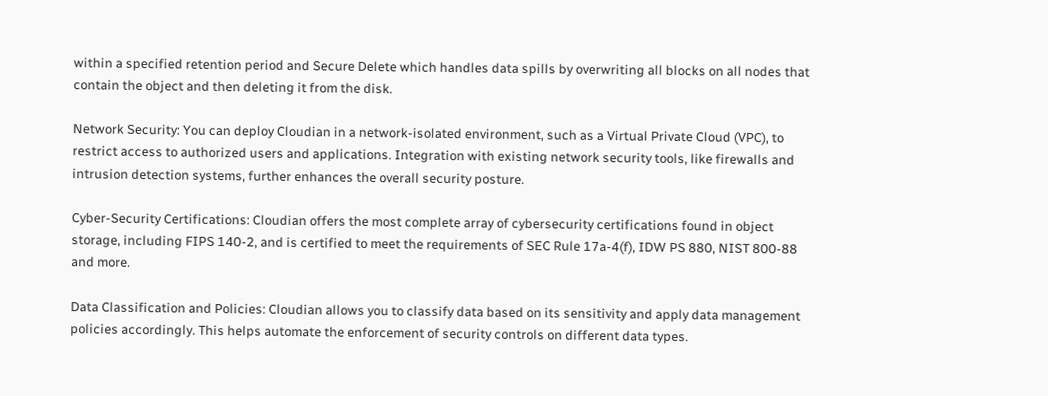within a specified retention period and Secure Delete which handles data spills by overwriting all blocks on all nodes that contain the object and then deleting it from the disk.

Network Security: You can deploy Cloudian in a network-isolated environment, such as a Virtual Private Cloud (VPC), to restrict access to authorized users and applications. Integration with existing network security tools, like firewalls and intrusion detection systems, further enhances the overall security posture.

Cyber-Security Certifications: Cloudian offers the most complete array of cybersecurity certifications found in object storage, including FIPS 140-2, and is certified to meet the requirements of SEC Rule 17a-4(f), IDW PS 880, NIST 800-88 and more.

Data Classification and Policies: Cloudian allows you to classify data based on its sensitivity and apply data management policies accordingly. This helps automate the enforcement of security controls on different data types.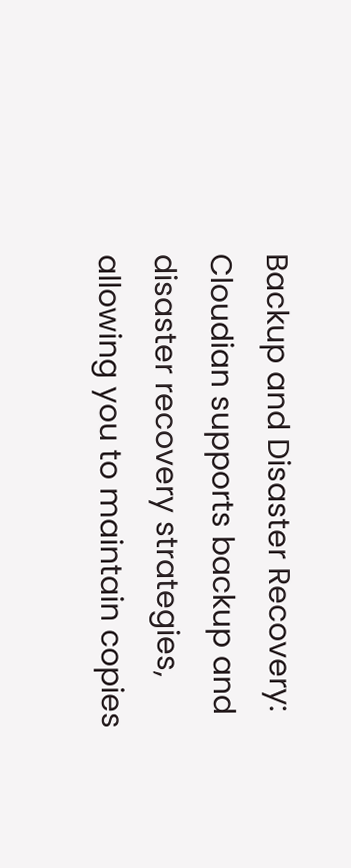Backup and Disaster Recovery: Cloudian supports backup and disaster recovery strategies, allowing you to maintain copies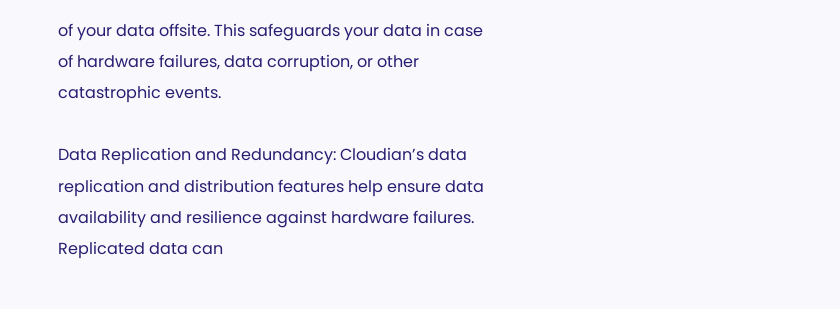of your data offsite. This safeguards your data in case of hardware failures, data corruption, or other catastrophic events.

Data Replication and Redundancy: Cloudian’s data replication and distribution features help ensure data availability and resilience against hardware failures. Replicated data can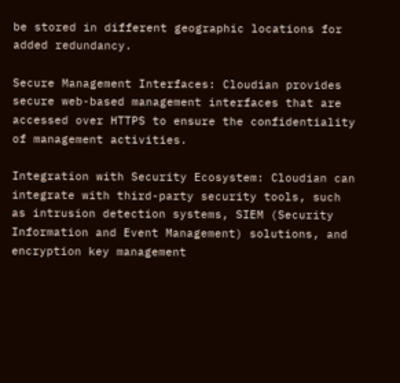be stored in different geographic locations for added redundancy.

Secure Management Interfaces: Cloudian provides secure web-based management interfaces that are accessed over HTTPS to ensure the confidentiality of management activities.

Integration with Security Ecosystem: Cloudian can integrate with third-party security tools, such as intrusion detection systems, SIEM (Security Information and Event Management) solutions, and encryption key management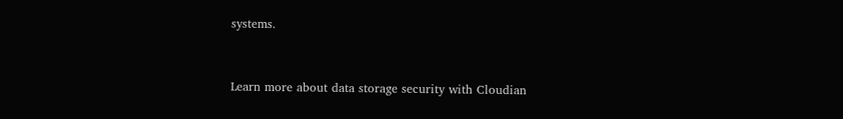systems.


Learn more about data storage security with Cloudian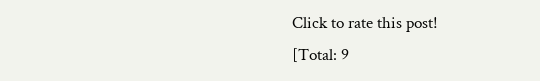Click to rate this post!
[Total: 9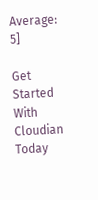Average: 5]

Get Started With Cloudian Today